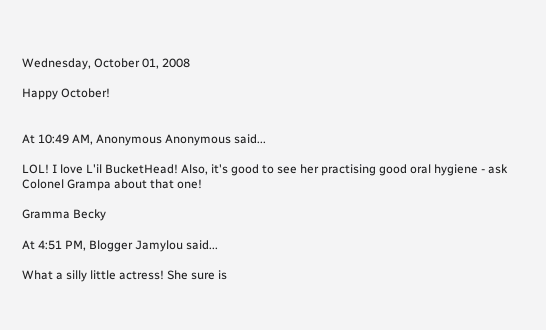Wednesday, October 01, 2008

Happy October!


At 10:49 AM, Anonymous Anonymous said...

LOL! I love L'il BucketHead! Also, it's good to see her practising good oral hygiene - ask Colonel Grampa about that one!

Gramma Becky

At 4:51 PM, Blogger Jamylou said...

What a silly little actress! She sure is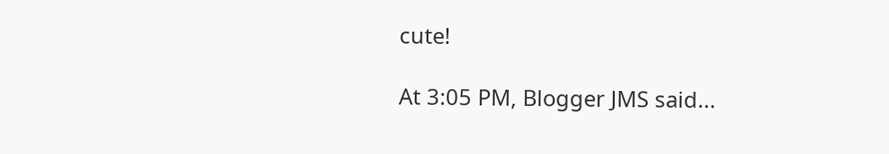cute!

At 3:05 PM, Blogger JMS said...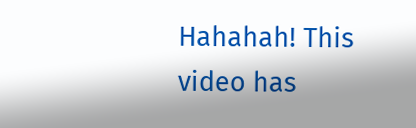Hahahah! This video has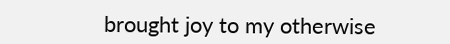brought joy to my otherwise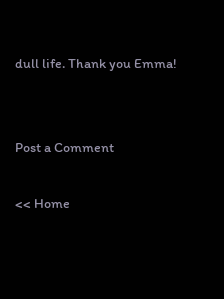dull life. Thank you Emma!


Post a Comment

<< Home